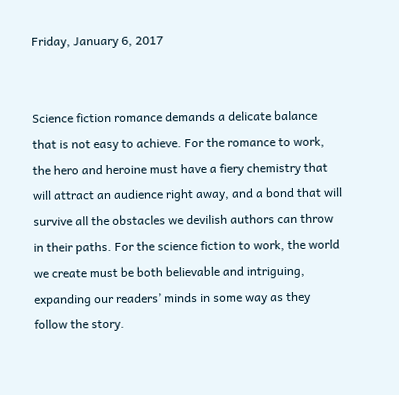Friday, January 6, 2017


Science fiction romance demands a delicate balance that is not easy to achieve. For the romance to work, the hero and heroine must have a fiery chemistry that will attract an audience right away, and a bond that will survive all the obstacles we devilish authors can throw in their paths. For the science fiction to work, the world we create must be both believable and intriguing, expanding our readers’ minds in some way as they follow the story.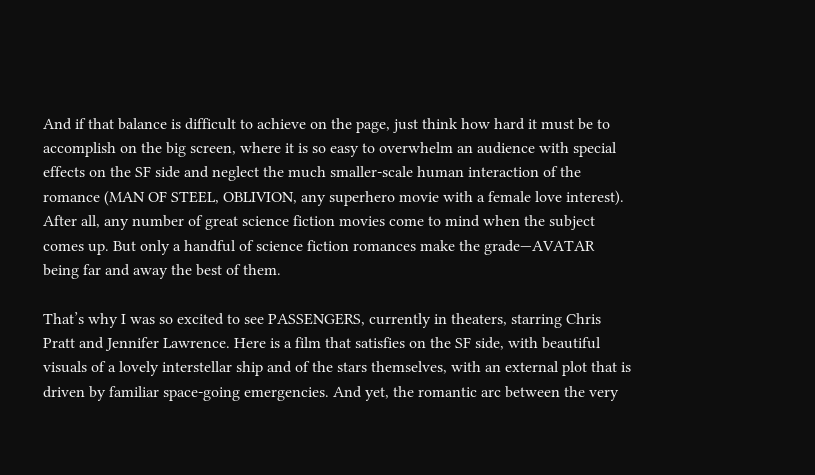And if that balance is difficult to achieve on the page, just think how hard it must be to accomplish on the big screen, where it is so easy to overwhelm an audience with special effects on the SF side and neglect the much smaller-scale human interaction of the romance (MAN OF STEEL, OBLIVION, any superhero movie with a female love interest). After all, any number of great science fiction movies come to mind when the subject comes up. But only a handful of science fiction romances make the grade—AVATAR being far and away the best of them.

That’s why I was so excited to see PASSENGERS, currently in theaters, starring Chris Pratt and Jennifer Lawrence. Here is a film that satisfies on the SF side, with beautiful visuals of a lovely interstellar ship and of the stars themselves, with an external plot that is driven by familiar space-going emergencies. And yet, the romantic arc between the very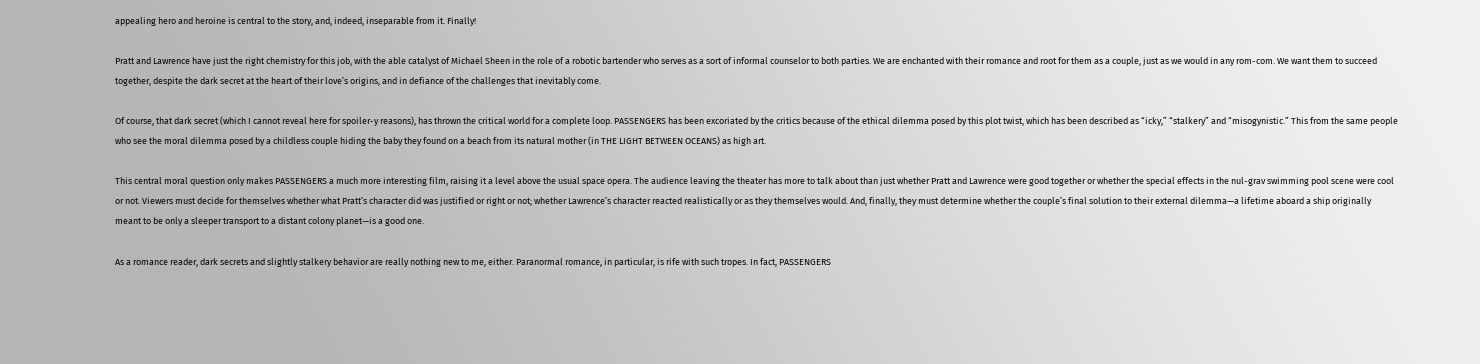appealing hero and heroine is central to the story, and, indeed, inseparable from it. Finally!

Pratt and Lawrence have just the right chemistry for this job, with the able catalyst of Michael Sheen in the role of a robotic bartender who serves as a sort of informal counselor to both parties. We are enchanted with their romance and root for them as a couple, just as we would in any rom-com. We want them to succeed together, despite the dark secret at the heart of their love’s origins, and in defiance of the challenges that inevitably come.

Of course, that dark secret (which I cannot reveal here for spoiler-y reasons), has thrown the critical world for a complete loop. PASSENGERS has been excoriated by the critics because of the ethical dilemma posed by this plot twist, which has been described as “icky,” “stalkery” and “misogynistic.” This from the same people who see the moral dilemma posed by a childless couple hiding the baby they found on a beach from its natural mother (in THE LIGHT BETWEEN OCEANS) as high art.

This central moral question only makes PASSENGERS a much more interesting film, raising it a level above the usual space opera. The audience leaving the theater has more to talk about than just whether Pratt and Lawrence were good together or whether the special effects in the nul-grav swimming pool scene were cool or not. Viewers must decide for themselves whether what Pratt’s character did was justified or right or not; whether Lawrence’s character reacted realistically or as they themselves would. And, finally, they must determine whether the couple’s final solution to their external dilemma—a lifetime aboard a ship originally meant to be only a sleeper transport to a distant colony planet—is a good one.

As a romance reader, dark secrets and slightly stalkery behavior are really nothing new to me, either. Paranormal romance, in particular, is rife with such tropes. In fact, PASSENGERS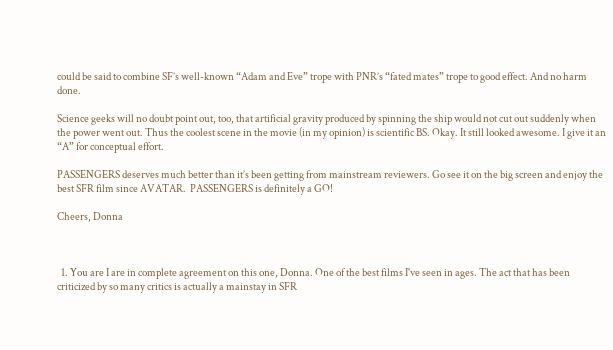could be said to combine SF’s well-known “Adam and Eve” trope with PNR’s “fated mates” trope to good effect. And no harm done.

Science geeks will no doubt point out, too, that artificial gravity produced by spinning the ship would not cut out suddenly when the power went out. Thus the coolest scene in the movie (in my opinion) is scientific BS. Okay. It still looked awesome. I give it an “A” for conceptual effort.

PASSENGERS deserves much better than it’s been getting from mainstream reviewers. Go see it on the big screen and enjoy the best SFR film since AVATAR.  PASSENGERS is definitely a GO!

Cheers, Donna



  1. You are I are in complete agreement on this one, Donna. One of the best films I've seen in ages. The act that has been criticized by so many critics is actually a mainstay in SFR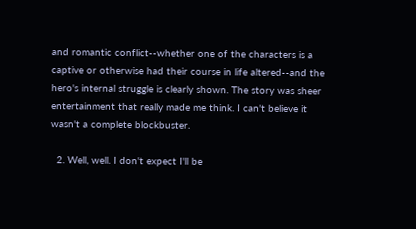and romantic conflict--whether one of the characters is a captive or otherwise had their course in life altered--and the hero's internal struggle is clearly shown. The story was sheer entertainment that really made me think. I can't believe it wasn't a complete blockbuster.

  2. Well, well. I don't expect I'll be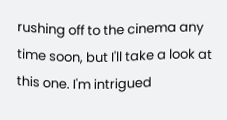rushing off to the cinema any time soon, but I'll take a look at this one. I'm intrigued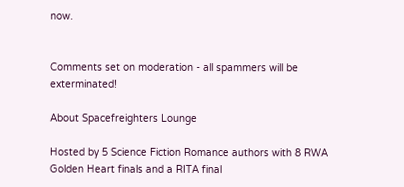now.


Comments set on moderation - all spammers will be exterminated!

About Spacefreighters Lounge

Hosted by 5 Science Fiction Romance authors with 8 RWA Golden Heart finals and a RITA final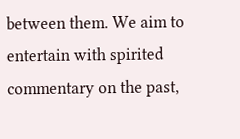between them. We aim to entertain with spirited commentary on the past,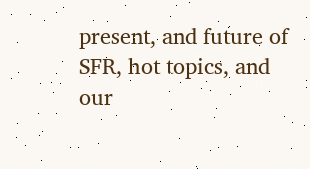present, and future of SFR, hot topics, and our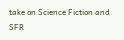take on Science Fiction and SFR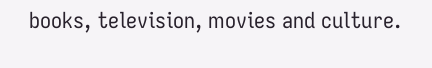books, television, movies and culture.